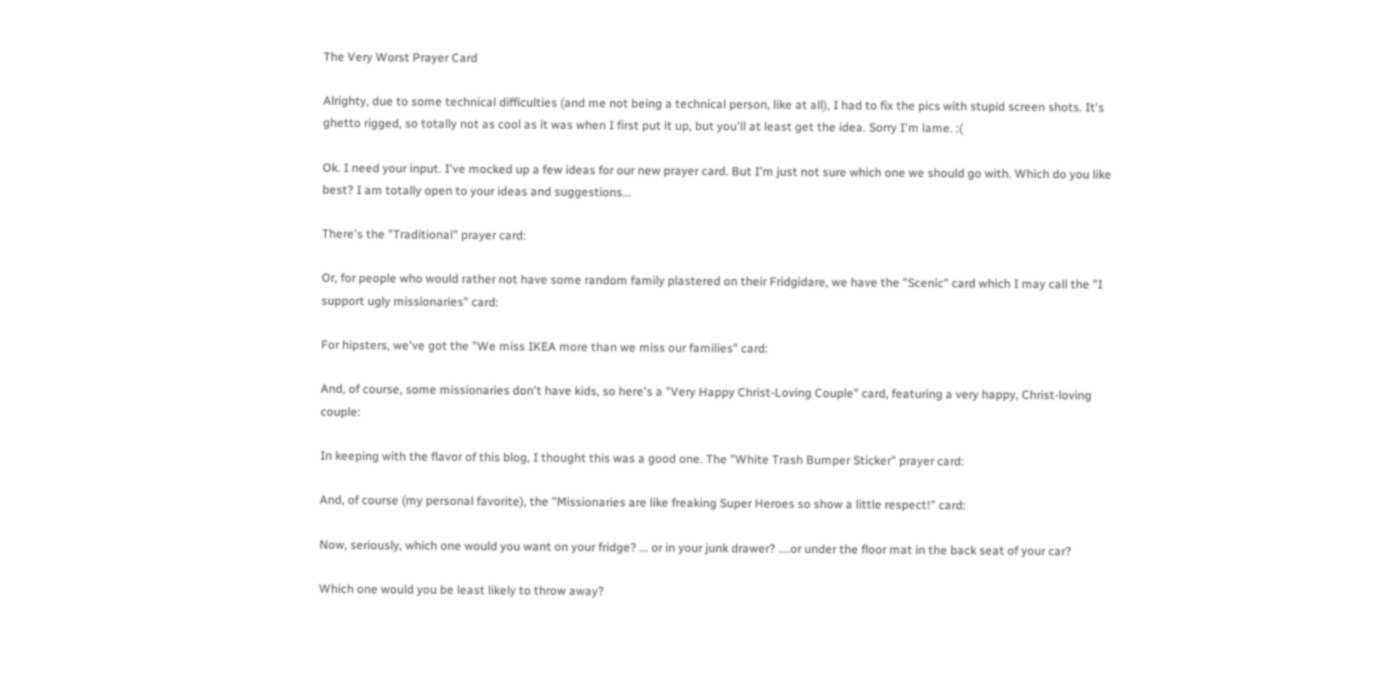The Very Worst Prayer Card

Alrighty, due to some technical difficulties (and me not being a technical person, like at all), I had to fix the pics with stupid screen shots. It's ghetto rigged, so totally not as cool as it was when I first put it up, but you'll at least get the idea. Sorry I'm lame. :(

Ok. I need your input. I've mocked up a few ideas for our new prayer card. But I'm just not sure which one we should go with. Which do you like best? I am totally open to your ideas and suggestions...

There's the "Traditional" prayer card:

Or, for people who would rather not have some random family plastered on their Fridgidare, we have the "Scenic" card which I may call the "I support ugly missionaries" card:

For hipsters, we've got the "We miss IKEA more than we miss our families" card:

And, of course, some missionaries don't have kids, so here's a "Very Happy Christ-Loving Couple" card, featuring a very happy, Christ-loving couple:

In keeping with the flavor of this blog, I thought this was a good one. The "White Trash Bumper Sticker" prayer card:

And, of course (my personal favorite), the "Missionaries are like freaking Super Heroes so show a little respect!" card:

Now, seriously, which one would you want on your fridge? ... or in your junk drawer? ....or under the floor mat in the back seat of your car?

Which one would you be least likely to throw away?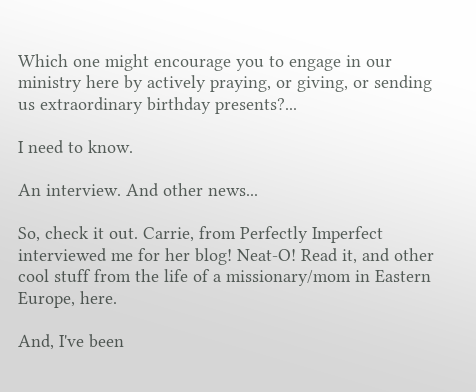Which one might encourage you to engage in our ministry here by actively praying, or giving, or sending us extraordinary birthday presents?...

I need to know.

An interview. And other news...

So, check it out. Carrie, from Perfectly Imperfect interviewed me for her blog! Neat-O! Read it, and other cool stuff from the life of a missionary/mom in Eastern Europe, here.

And, I've been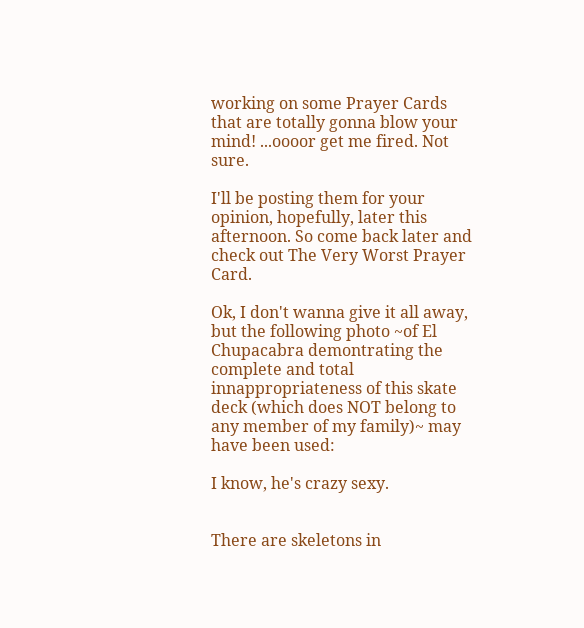working on some Prayer Cards that are totally gonna blow your mind! ...oooor get me fired. Not sure.

I'll be posting them for your opinion, hopefully, later this afternoon. So come back later and check out The Very Worst Prayer Card.

Ok, I don't wanna give it all away, but the following photo ~of El Chupacabra demontrating the complete and total innappropriateness of this skate deck (which does NOT belong to any member of my family)~ may have been used:

I know, he's crazy sexy.


There are skeletons in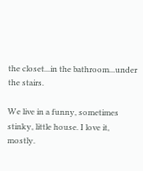the closet...in the bathroom...under the stairs.

We live in a funny, sometimes stinky, little house. I love it, mostly.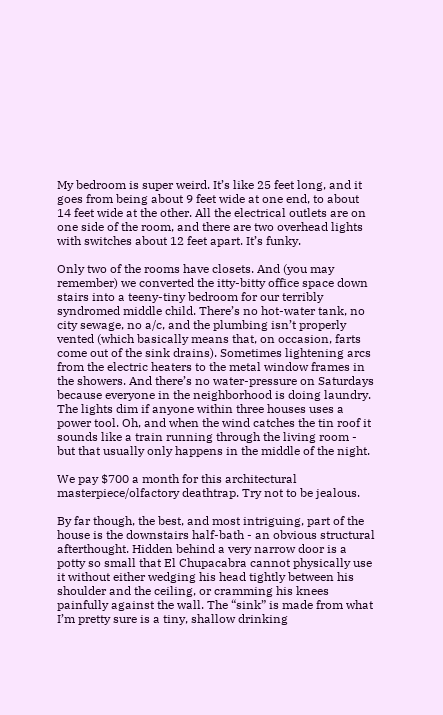My bedroom is super weird. It’s like 25 feet long, and it goes from being about 9 feet wide at one end, to about 14 feet wide at the other. All the electrical outlets are on one side of the room, and there are two overhead lights with switches about 12 feet apart. It’s funky.

Only two of the rooms have closets. And (you may remember) we converted the itty-bitty office space down stairs into a teeny-tiny bedroom for our terribly syndromed middle child. There’s no hot-water tank, no city sewage, no a/c, and the plumbing isn’t properly vented (which basically means that, on occasion, farts come out of the sink drains). Sometimes lightening arcs from the electric heaters to the metal window frames in the showers. And there’s no water-pressure on Saturdays because everyone in the neighborhood is doing laundry. The lights dim if anyone within three houses uses a power tool. Oh, and when the wind catches the tin roof it sounds like a train running through the living room - but that usually only happens in the middle of the night.

We pay $700 a month for this architectural masterpiece/olfactory deathtrap. Try not to be jealous.

By far though, the best, and most intriguing, part of the house is the downstairs half-bath - an obvious structural afterthought. Hidden behind a very narrow door is a potty so small that El Chupacabra cannot physically use it without either wedging his head tightly between his shoulder and the ceiling, or cramming his knees painfully against the wall. The “sink” is made from what I’m pretty sure is a tiny, shallow drinking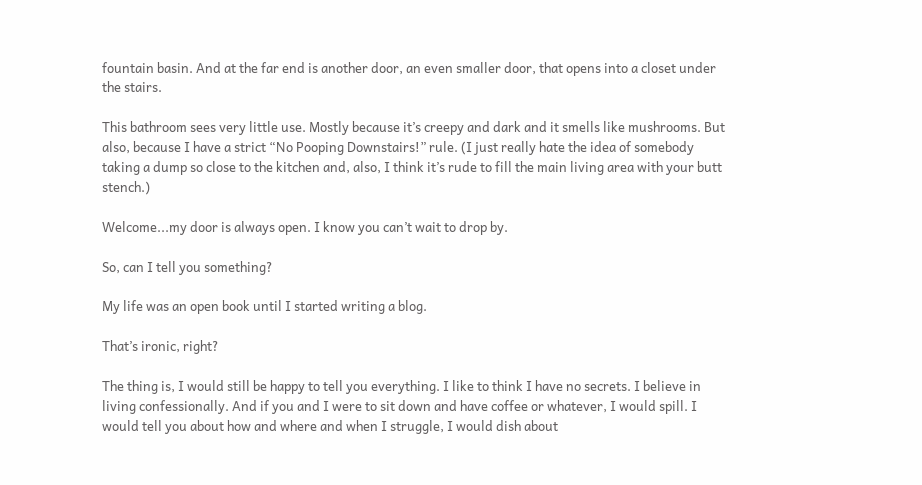fountain basin. And at the far end is another door, an even smaller door, that opens into a closet under the stairs.

This bathroom sees very little use. Mostly because it’s creepy and dark and it smells like mushrooms. But also, because I have a strict “No Pooping Downstairs!” rule. (I just really hate the idea of somebody taking a dump so close to the kitchen and, also, I think it’s rude to fill the main living area with your butt stench.)

Welcome...my door is always open. I know you can’t wait to drop by.

So, can I tell you something?

My life was an open book until I started writing a blog.

That’s ironic, right?

The thing is, I would still be happy to tell you everything. I like to think I have no secrets. I believe in living confessionally. And if you and I were to sit down and have coffee or whatever, I would spill. I would tell you about how and where and when I struggle, I would dish about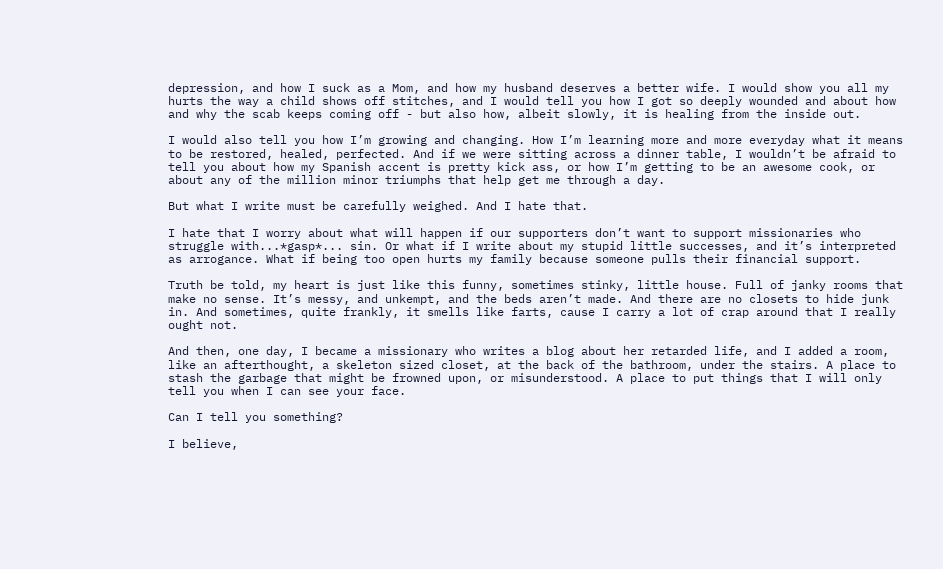depression, and how I suck as a Mom, and how my husband deserves a better wife. I would show you all my hurts the way a child shows off stitches, and I would tell you how I got so deeply wounded and about how and why the scab keeps coming off - but also how, albeit slowly, it is healing from the inside out.

I would also tell you how I’m growing and changing. How I’m learning more and more everyday what it means to be restored, healed, perfected. And if we were sitting across a dinner table, I wouldn’t be afraid to tell you about how my Spanish accent is pretty kick ass, or how I’m getting to be an awesome cook, or about any of the million minor triumphs that help get me through a day.

But what I write must be carefully weighed. And I hate that.

I hate that I worry about what will happen if our supporters don’t want to support missionaries who struggle with...*gasp*... sin. Or what if I write about my stupid little successes, and it’s interpreted as arrogance. What if being too open hurts my family because someone pulls their financial support.

Truth be told, my heart is just like this funny, sometimes stinky, little house. Full of janky rooms that make no sense. It’s messy, and unkempt, and the beds aren’t made. And there are no closets to hide junk in. And sometimes, quite frankly, it smells like farts, cause I carry a lot of crap around that I really ought not.

And then, one day, I became a missionary who writes a blog about her retarded life, and I added a room, like an afterthought, a skeleton sized closet, at the back of the bathroom, under the stairs. A place to stash the garbage that might be frowned upon, or misunderstood. A place to put things that I will only tell you when I can see your face.

Can I tell you something?

I believe,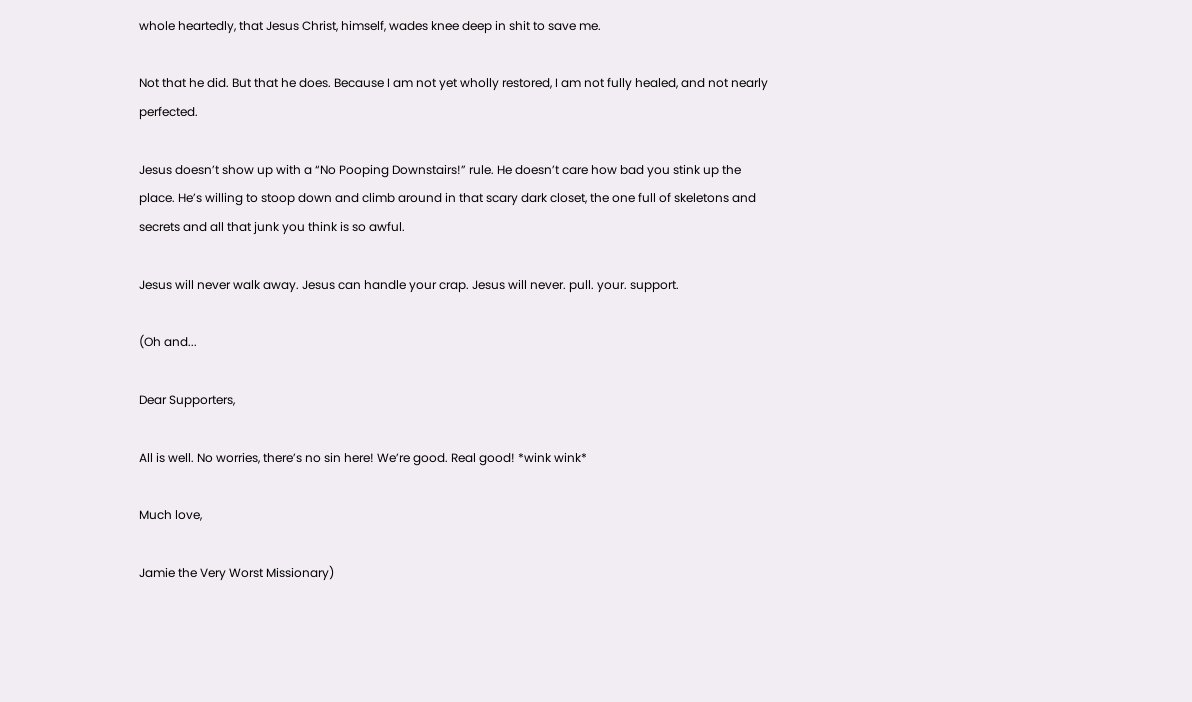whole heartedly, that Jesus Christ, himself, wades knee deep in shit to save me.

Not that he did. But that he does. Because I am not yet wholly restored, I am not fully healed, and not nearly perfected.

Jesus doesn’t show up with a “No Pooping Downstairs!” rule. He doesn’t care how bad you stink up the place. He’s willing to stoop down and climb around in that scary dark closet, the one full of skeletons and secrets and all that junk you think is so awful.

Jesus will never walk away. Jesus can handle your crap. Jesus will never. pull. your. support.

(Oh and...

Dear Supporters,

All is well. No worries, there’s no sin here! We’re good. Real good! *wink wink*

Much love,

Jamie the Very Worst Missionary)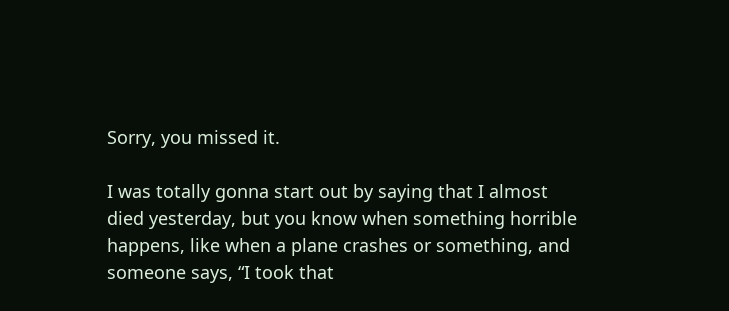Sorry, you missed it.

I was totally gonna start out by saying that I almost died yesterday, but you know when something horrible happens, like when a plane crashes or something, and someone says, “I took that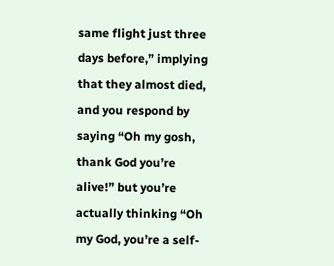same flight just three days before,” implying that they almost died, and you respond by saying “Oh my gosh, thank God you’re alive!” but you’re actually thinking “Oh my God, you’re a self-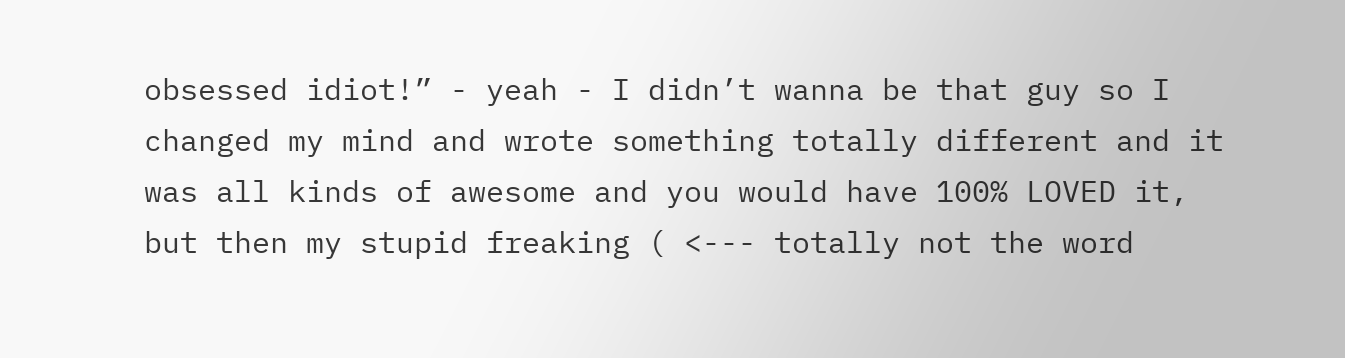obsessed idiot!” - yeah - I didn’t wanna be that guy so I changed my mind and wrote something totally different and it was all kinds of awesome and you would have 100% LOVED it, but then my stupid freaking ( <--- totally not the word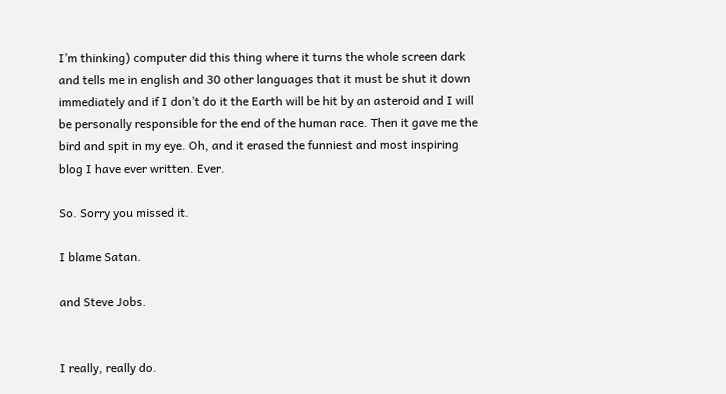I’m thinking) computer did this thing where it turns the whole screen dark and tells me in english and 30 other languages that it must be shut it down immediately and if I don’t do it the Earth will be hit by an asteroid and I will be personally responsible for the end of the human race. Then it gave me the bird and spit in my eye. Oh, and it erased the funniest and most inspiring blog I have ever written. Ever.

So. Sorry you missed it.

I blame Satan.

and Steve Jobs.


I really, really do.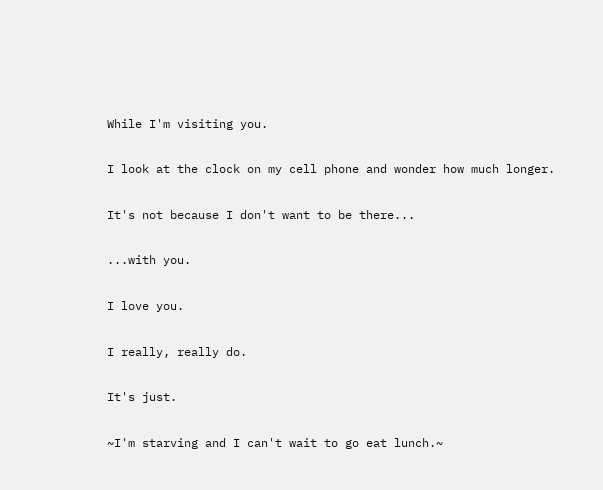While I'm visiting you.

I look at the clock on my cell phone and wonder how much longer.

It's not because I don't want to be there...

...with you.

I love you.

I really, really do.

It's just.

~I'm starving and I can't wait to go eat lunch.~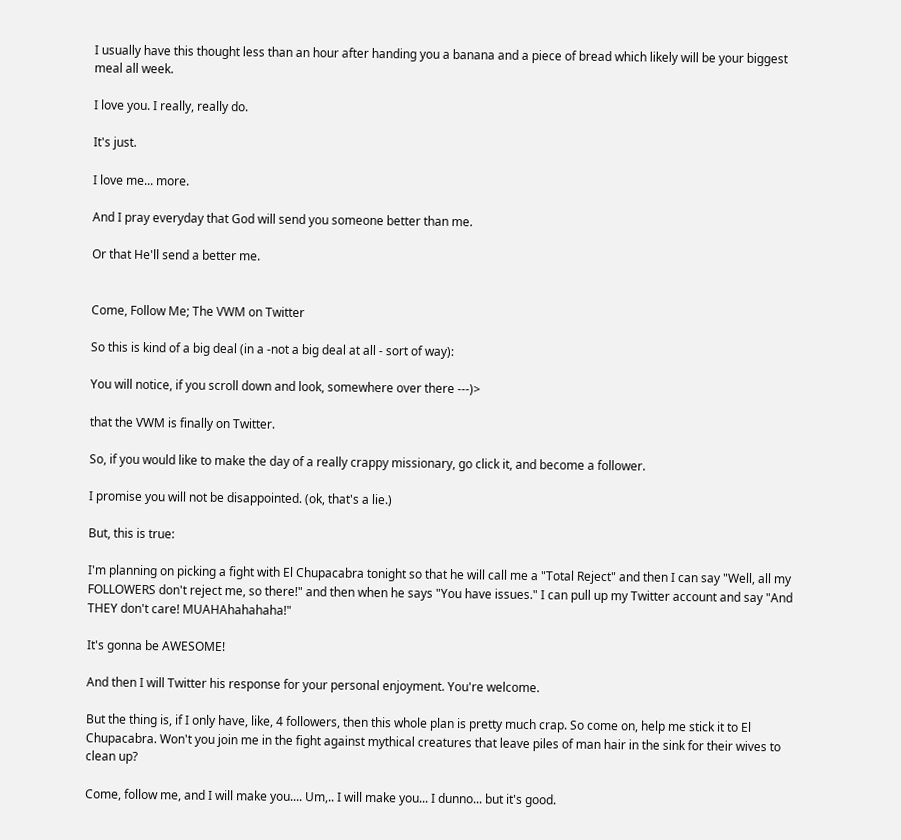I usually have this thought less than an hour after handing you a banana and a piece of bread which likely will be your biggest meal all week.

I love you. I really, really do.

It's just.

I love me... more.

And I pray everyday that God will send you someone better than me.

Or that He'll send a better me.


Come, Follow Me; The VWM on Twitter

So this is kind of a big deal (in a -not a big deal at all - sort of way):

You will notice, if you scroll down and look, somewhere over there ---)>

that the VWM is finally on Twitter.

So, if you would like to make the day of a really crappy missionary, go click it, and become a follower.

I promise you will not be disappointed. (ok, that's a lie.)

But, this is true:

I'm planning on picking a fight with El Chupacabra tonight so that he will call me a "Total Reject" and then I can say "Well, all my FOLLOWERS don't reject me, so there!" and then when he says "You have issues." I can pull up my Twitter account and say "And THEY don't care! MUAHAhahahaha!"

It's gonna be AWESOME!

And then I will Twitter his response for your personal enjoyment. You're welcome.

But the thing is, if I only have, like, 4 followers, then this whole plan is pretty much crap. So come on, help me stick it to El Chupacabra. Won't you join me in the fight against mythical creatures that leave piles of man hair in the sink for their wives to clean up?

Come, follow me, and I will make you.... Um,.. I will make you... I dunno... but it's good.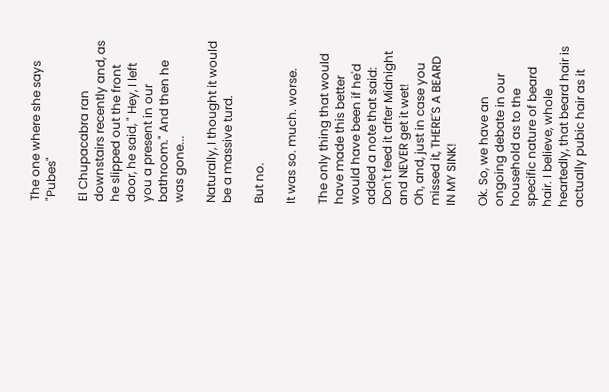The one where she says "Pubes"

El Chupacabra ran downstairs recently and, as he slipped out the front door, he said, " Hey, I left you a present in our bathroom." And then he was gone...

Naturally, I thought it would be a massive turd.

But no.

It was so. much. worse.

The only thing that would have made this better would have been if he'd added a note that said:
Don't feed it after Midnight and NEVER get it wet!
Oh, and, just in case you missed it, THERE'S A BEARD IN MY SINK!

Ok. So, we have an ongoing debate in our household as to the specific nature of beard hair. I believe, whole heartedly, that beard hair is actually pubic hair as it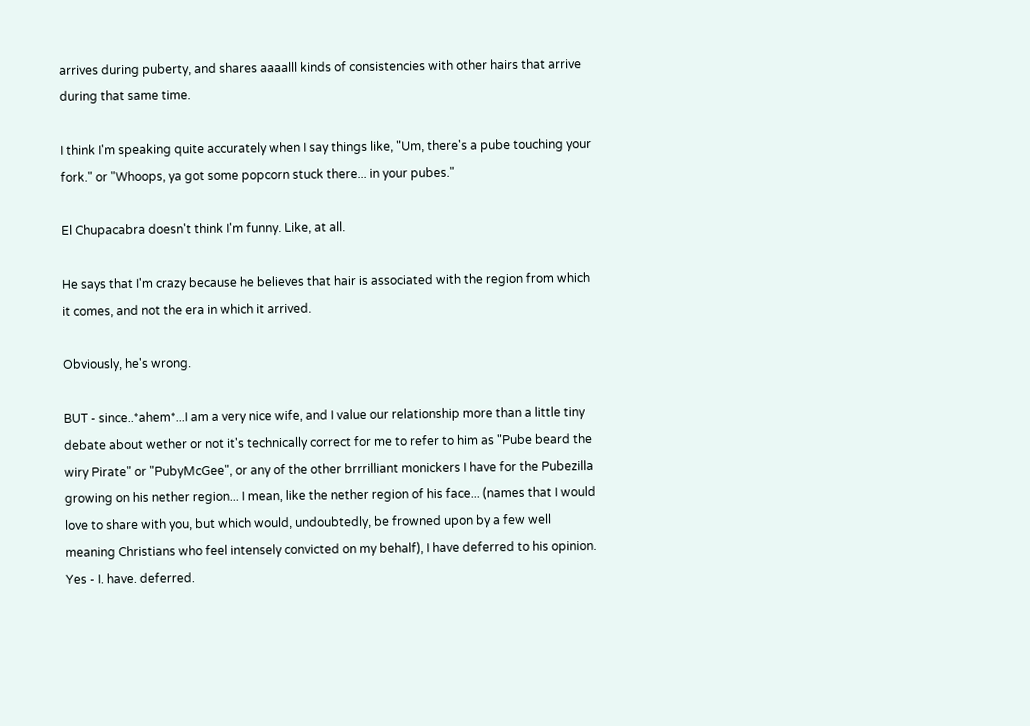arrives during puberty, and shares aaaalll kinds of consistencies with other hairs that arrive during that same time.

I think I'm speaking quite accurately when I say things like, "Um, there's a pube touching your fork." or "Whoops, ya got some popcorn stuck there... in your pubes."

El Chupacabra doesn't think I'm funny. Like, at all.

He says that I'm crazy because he believes that hair is associated with the region from which it comes, and not the era in which it arrived.

Obviously, he's wrong.

BUT - since..*ahem*...I am a very nice wife, and I value our relationship more than a little tiny debate about wether or not it's technically correct for me to refer to him as "Pube beard the wiry Pirate" or "PubyMcGee", or any of the other brrrilliant monickers I have for the Pubezilla growing on his nether region... I mean, like the nether region of his face... (names that I would love to share with you, but which would, undoubtedly, be frowned upon by a few well meaning Christians who feel intensely convicted on my behalf), I have deferred to his opinion. Yes - I. have. deferred.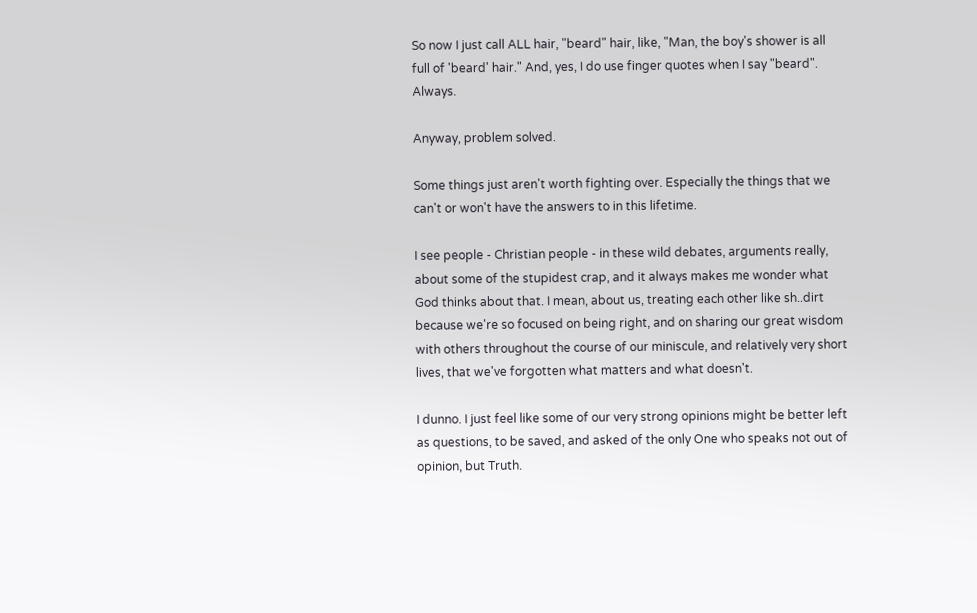So now I just call ALL hair, "beard" hair, like, "Man, the boy's shower is all full of 'beard' hair." And, yes, I do use finger quotes when I say "beard". Always.

Anyway, problem solved.

Some things just aren't worth fighting over. Especially the things that we can't or won't have the answers to in this lifetime.

I see people - Christian people - in these wild debates, arguments really, about some of the stupidest crap, and it always makes me wonder what God thinks about that. I mean, about us, treating each other like sh..dirt because we're so focused on being right, and on sharing our great wisdom with others throughout the course of our miniscule, and relatively very short lives, that we've forgotten what matters and what doesn't.

I dunno. I just feel like some of our very strong opinions might be better left as questions, to be saved, and asked of the only One who speaks not out of opinion, but Truth.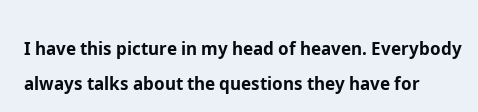I have this picture in my head of heaven. Everybody always talks about the questions they have for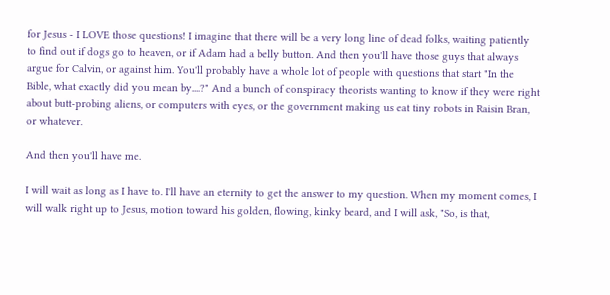for Jesus - I LOVE those questions! I imagine that there will be a very long line of dead folks, waiting patiently to find out if dogs go to heaven, or if Adam had a belly button. And then you'll have those guys that always argue for Calvin, or against him. You'll probably have a whole lot of people with questions that start "In the Bible, what exactly did you mean by....?" And a bunch of conspiracy theorists wanting to know if they were right about butt-probing aliens, or computers with eyes, or the government making us eat tiny robots in Raisin Bran, or whatever.

And then you'll have me.

I will wait as long as I have to. I'll have an eternity to get the answer to my question. When my moment comes, I will walk right up to Jesus, motion toward his golden, flowing, kinky beard, and I will ask, "So, is that,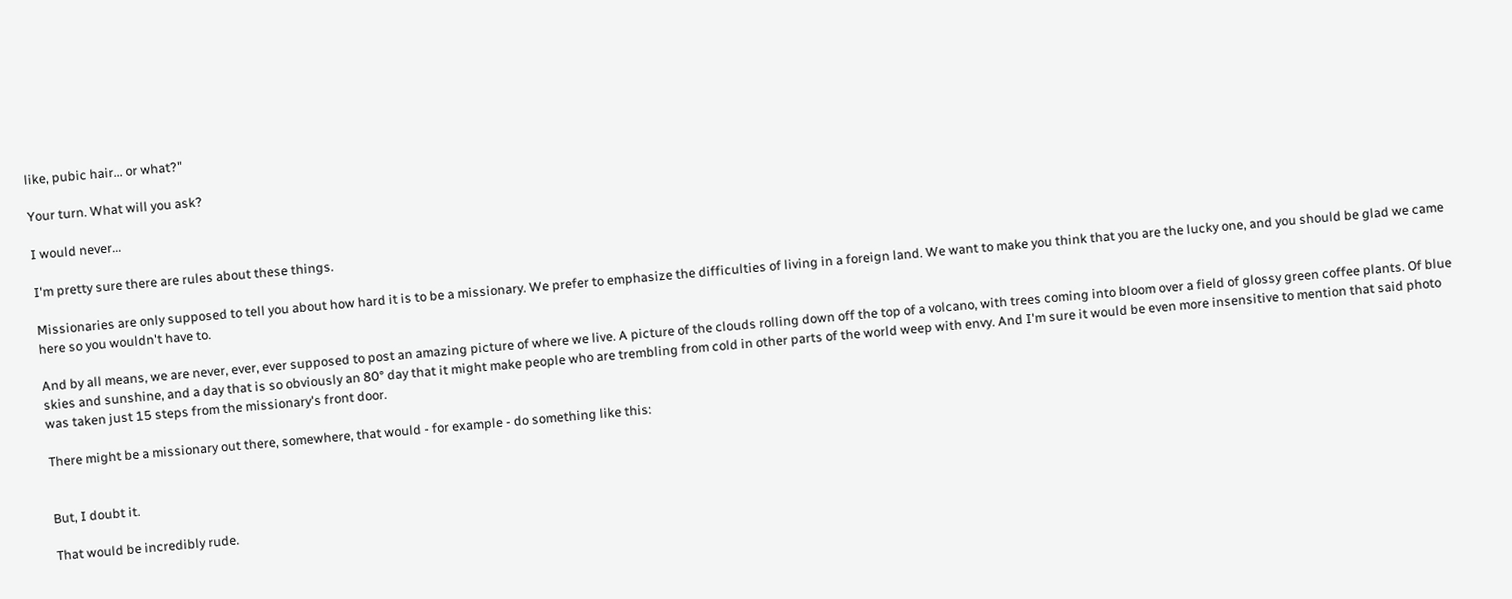like, pubic hair... or what?"

Your turn. What will you ask?

I would never...

I'm pretty sure there are rules about these things.

Missionaries are only supposed to tell you about how hard it is to be a missionary. We prefer to emphasize the difficulties of living in a foreign land. We want to make you think that you are the lucky one, and you should be glad we came here so you wouldn't have to.

And by all means, we are never, ever, ever supposed to post an amazing picture of where we live. A picture of the clouds rolling down off the top of a volcano, with trees coming into bloom over a field of glossy green coffee plants. Of blue skies and sunshine, and a day that is so obviously an 80° day that it might make people who are trembling from cold in other parts of the world weep with envy. And I'm sure it would be even more insensitive to mention that said photo was taken just 15 steps from the missionary's front door.

There might be a missionary out there, somewhere, that would - for example - do something like this:


But, I doubt it.

That would be incredibly rude.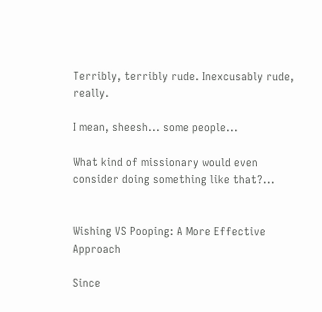Terribly, terribly rude. Inexcusably rude, really.

I mean, sheesh... some people...

What kind of missionary would even consider doing something like that?...


Wishing VS Pooping: A More Effective Approach

Since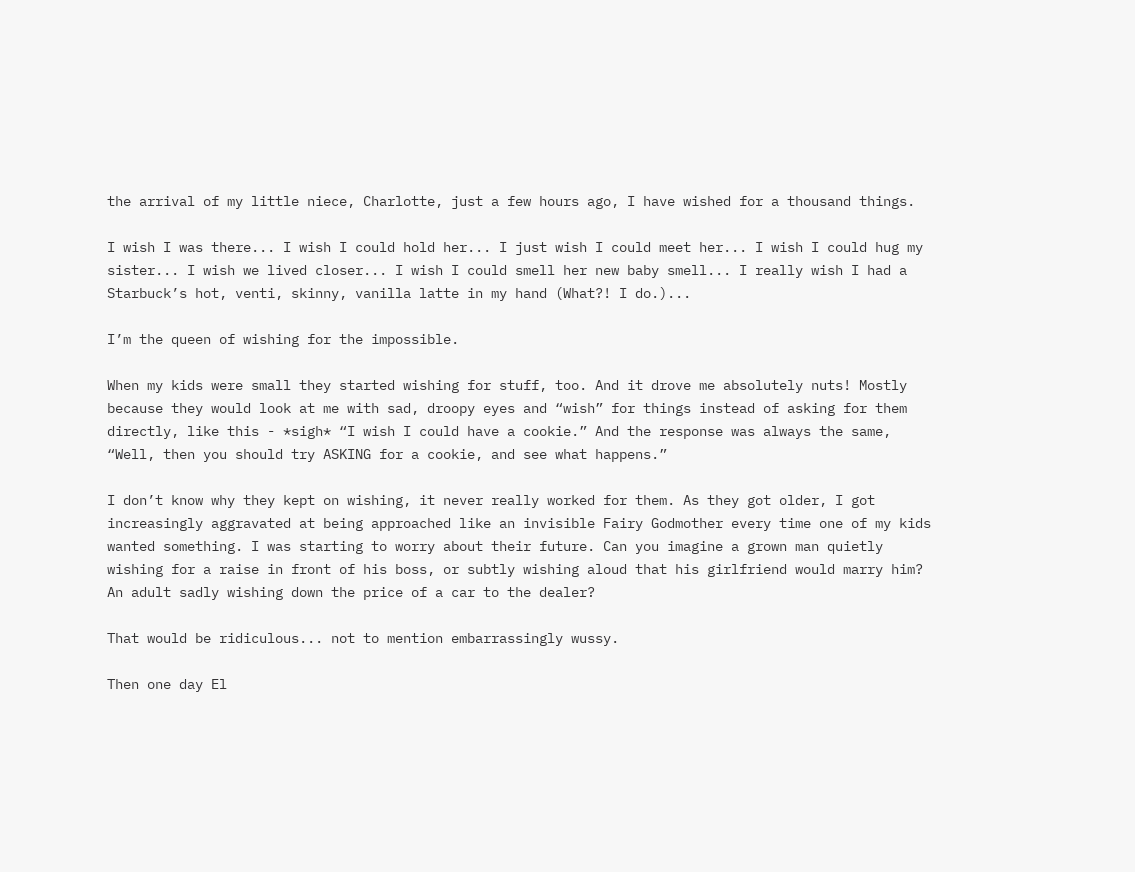the arrival of my little niece, Charlotte, just a few hours ago, I have wished for a thousand things.

I wish I was there... I wish I could hold her... I just wish I could meet her... I wish I could hug my sister... I wish we lived closer... I wish I could smell her new baby smell... I really wish I had a Starbuck’s hot, venti, skinny, vanilla latte in my hand (What?! I do.)...

I’m the queen of wishing for the impossible.

When my kids were small they started wishing for stuff, too. And it drove me absolutely nuts! Mostly because they would look at me with sad, droopy eyes and “wish” for things instead of asking for them directly, like this - *sigh* “I wish I could have a cookie.” And the response was always the same, “Well, then you should try ASKING for a cookie, and see what happens.”

I don’t know why they kept on wishing, it never really worked for them. As they got older, I got increasingly aggravated at being approached like an invisible Fairy Godmother every time one of my kids wanted something. I was starting to worry about their future. Can you imagine a grown man quietly wishing for a raise in front of his boss, or subtly wishing aloud that his girlfriend would marry him? An adult sadly wishing down the price of a car to the dealer?

That would be ridiculous... not to mention embarrassingly wussy.

Then one day El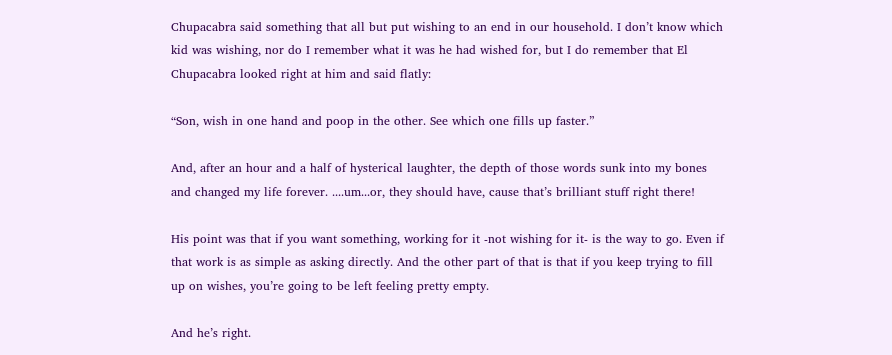Chupacabra said something that all but put wishing to an end in our household. I don’t know which kid was wishing, nor do I remember what it was he had wished for, but I do remember that El Chupacabra looked right at him and said flatly:

“Son, wish in one hand and poop in the other. See which one fills up faster.”

And, after an hour and a half of hysterical laughter, the depth of those words sunk into my bones and changed my life forever. ....um...or, they should have, cause that’s brilliant stuff right there!

His point was that if you want something, working for it -not wishing for it- is the way to go. Even if that work is as simple as asking directly. And the other part of that is that if you keep trying to fill up on wishes, you’re going to be left feeling pretty empty.

And he’s right.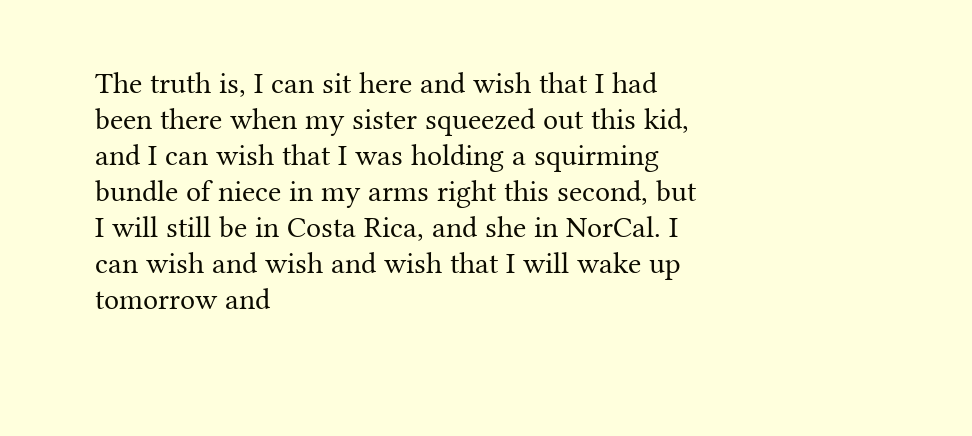The truth is, I can sit here and wish that I had been there when my sister squeezed out this kid, and I can wish that I was holding a squirming bundle of niece in my arms right this second, but I will still be in Costa Rica, and she in NorCal. I can wish and wish and wish that I will wake up tomorrow and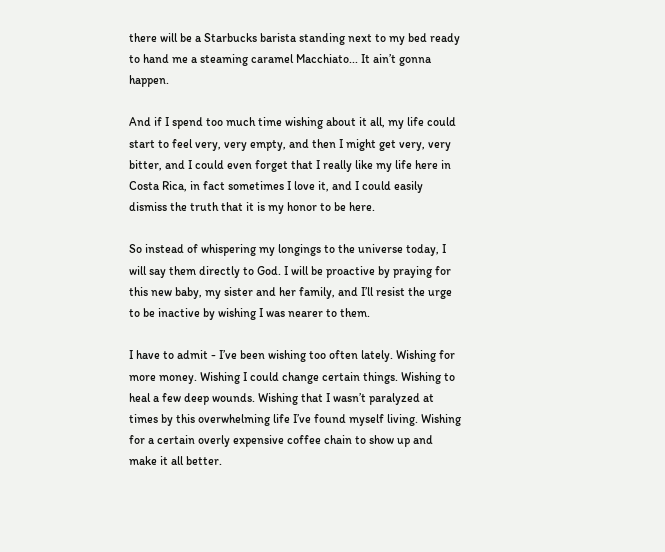there will be a Starbucks barista standing next to my bed ready to hand me a steaming caramel Macchiato... It ain’t gonna happen.

And if I spend too much time wishing about it all, my life could start to feel very, very empty, and then I might get very, very bitter, and I could even forget that I really like my life here in Costa Rica, in fact sometimes I love it, and I could easily dismiss the truth that it is my honor to be here.

So instead of whispering my longings to the universe today, I will say them directly to God. I will be proactive by praying for this new baby, my sister and her family, and I’ll resist the urge to be inactive by wishing I was nearer to them.

I have to admit - I’ve been wishing too often lately. Wishing for more money. Wishing I could change certain things. Wishing to heal a few deep wounds. Wishing that I wasn’t paralyzed at times by this overwhelming life I’ve found myself living. Wishing for a certain overly expensive coffee chain to show up and make it all better.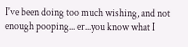I've been doing too much wishing, and not enough pooping... er...you know what I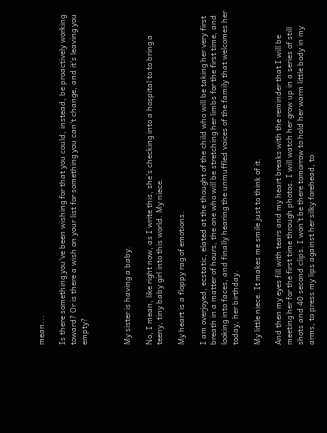mean...

Is there something you’ve been wishing for that you could, instead, be proactively working toward? Or is there a wish on your list for something you can’t change, and it’s leaving you empty?



My sister is having a baby.

No, I mean, like right now, as I write this, she’s checking into a hospital to to bring a teeny, tiny baby girl into this world. My niece.

My heart is a floppy rag of emotions.

I am overjoyed, ecstatic, elated at the thought of the child who will be taking her very first breath in a matter of hours, the one who will be stretching her limbs for the first time, and looking into faces, and finally hearing the unmuffled voices of the family that welcomes her today, her birthday.

My little niece. It makes me smile just to think of it.

And then my eyes fill with tears and my heart breaks with the reminder that I will be meeting her for the first time through photos. I will watch her grow up in a series of still shots and 40 second clips. I won’t be there tomorrow to hold her warm little body in my arms, to press my lips against her silky forehead, to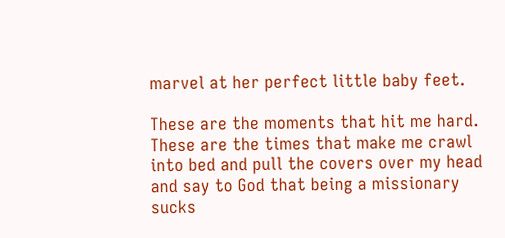marvel at her perfect little baby feet.

These are the moments that hit me hard. These are the times that make me crawl into bed and pull the covers over my head and say to God that being a missionary sucks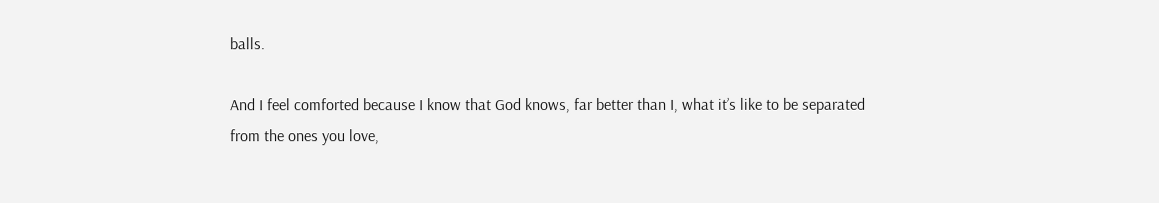balls.

And I feel comforted because I know that God knows, far better than I, what it’s like to be separated from the ones you love,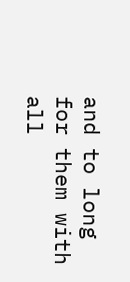and to long for them with all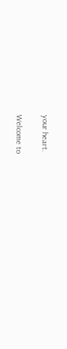your heart.

Welcome to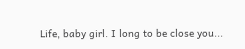Life, baby girl. I long to be close you...